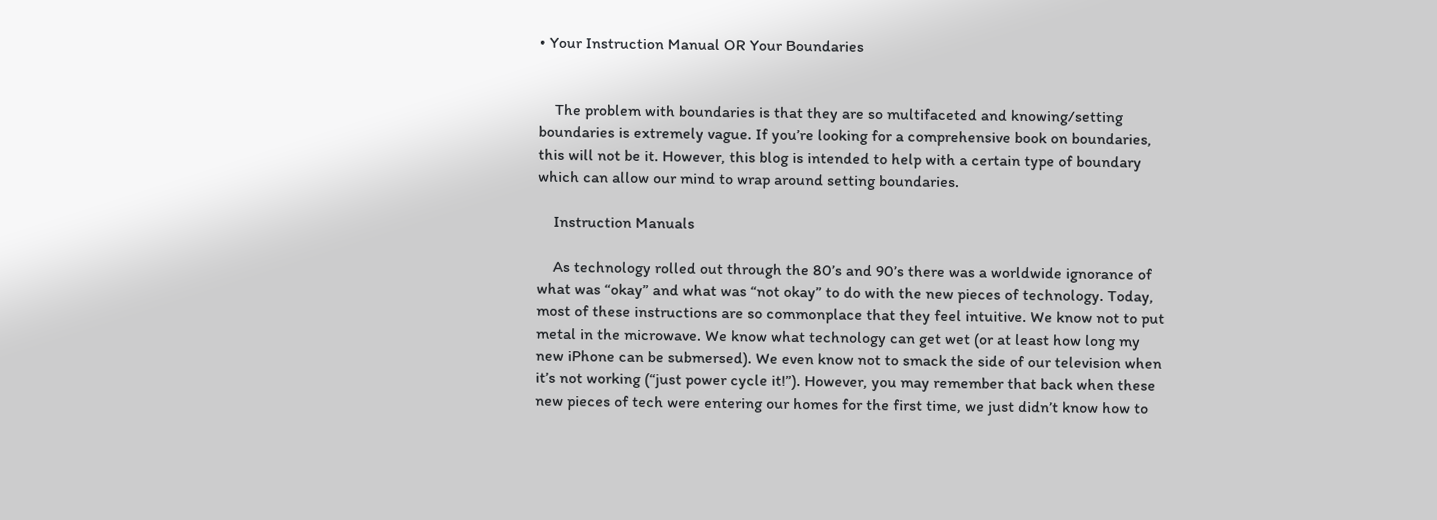• Your Instruction Manual OR Your Boundaries


    The problem with boundaries is that they are so multifaceted and knowing/setting boundaries is extremely vague. If you’re looking for a comprehensive book on boundaries, this will not be it. However, this blog is intended to help with a certain type of boundary which can allow our mind to wrap around setting boundaries.

    Instruction Manuals

    As technology rolled out through the 80’s and 90’s there was a worldwide ignorance of what was “okay” and what was “not okay” to do with the new pieces of technology. Today, most of these instructions are so commonplace that they feel intuitive. We know not to put metal in the microwave. We know what technology can get wet (or at least how long my new iPhone can be submersed). We even know not to smack the side of our television when it’s not working (“just power cycle it!”). However, you may remember that back when these new pieces of tech were entering our homes for the first time, we just didn’t know how to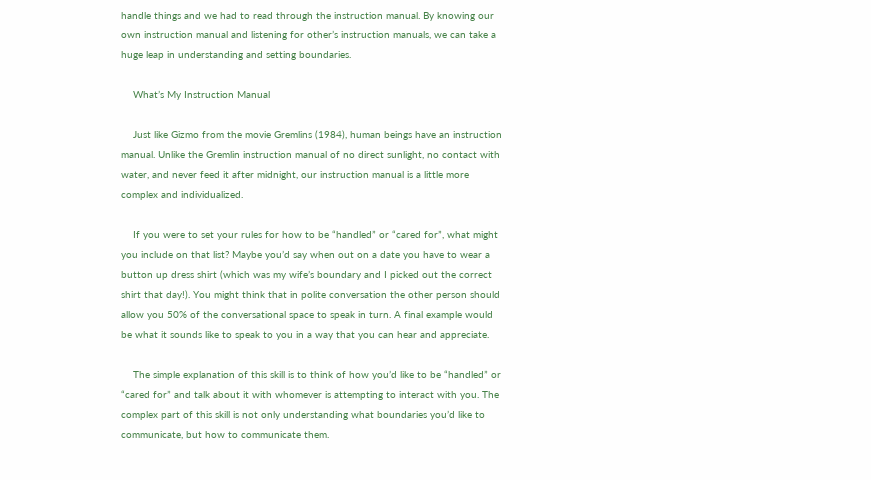handle things and we had to read through the instruction manual. By knowing our own instruction manual and listening for other’s instruction manuals, we can take a huge leap in understanding and setting boundaries.

    What’s My Instruction Manual

    Just like Gizmo from the movie Gremlins (1984), human beings have an instruction manual. Unlike the Gremlin instruction manual of no direct sunlight, no contact with water, and never feed it after midnight, our instruction manual is a little more complex and individualized.

    If you were to set your rules for how to be “handled” or “cared for”, what might you include on that list? Maybe you’d say when out on a date you have to wear a button up dress shirt (which was my wife’s boundary and I picked out the correct shirt that day!). You might think that in polite conversation the other person should allow you 50% of the conversational space to speak in turn. A final example would be what it sounds like to speak to you in a way that you can hear and appreciate.

    The simple explanation of this skill is to think of how you’d like to be “handled” or “cared for” and talk about it with whomever is attempting to interact with you. The complex part of this skill is not only understanding what boundaries you’d like to communicate, but how to communicate them.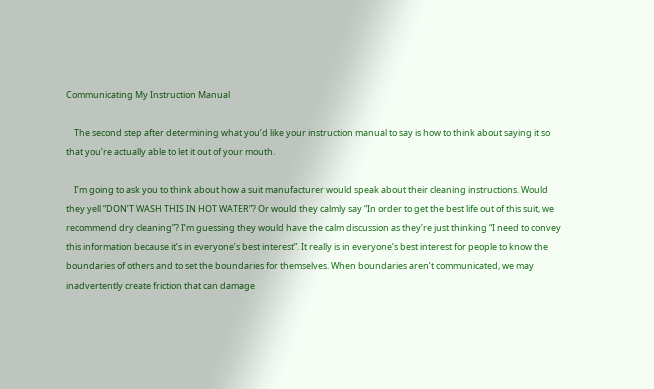Communicating My Instruction Manual

    The second step after determining what you’d like your instruction manual to say is how to think about saying it so that you’re actually able to let it out of your mouth.

    I’m going to ask you to think about how a suit manufacturer would speak about their cleaning instructions. Would they yell “DON’T WASH THIS IN HOT WATER”? Or would they calmly say “In order to get the best life out of this suit, we recommend dry cleaning”? I’m guessing they would have the calm discussion as they’re just thinking “I need to convey this information because it’s in everyone’s best interest”. It really is in everyone’s best interest for people to know the boundaries of others and to set the boundaries for themselves. When boundaries aren’t communicated, we may inadvertently create friction that can damage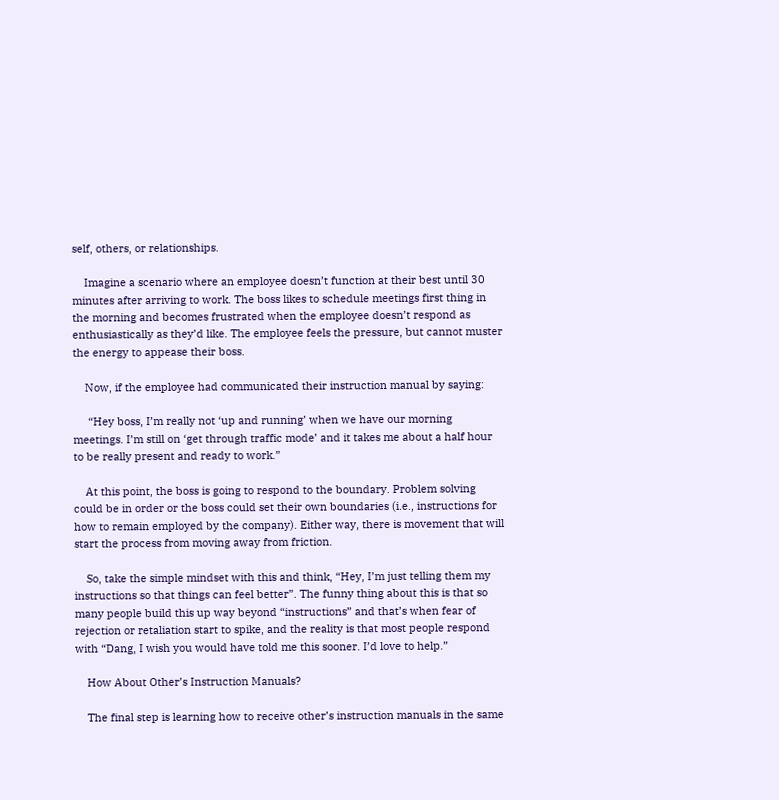self, others, or relationships.

    Imagine a scenario where an employee doesn’t function at their best until 30 minutes after arriving to work. The boss likes to schedule meetings first thing in the morning and becomes frustrated when the employee doesn’t respond as enthusiastically as they’d like. The employee feels the pressure, but cannot muster the energy to appease their boss.

    Now, if the employee had communicated their instruction manual by saying:

     “Hey boss, I’m really not ‘up and running’ when we have our morning meetings. I’m still on ‘get through traffic mode’ and it takes me about a half hour to be really present and ready to work.”

    At this point, the boss is going to respond to the boundary. Problem solving could be in order or the boss could set their own boundaries (i.e., instructions for how to remain employed by the company). Either way, there is movement that will start the process from moving away from friction.

    So, take the simple mindset with this and think, “Hey, I’m just telling them my instructions so that things can feel better”. The funny thing about this is that so many people build this up way beyond “instructions” and that’s when fear of rejection or retaliation start to spike, and the reality is that most people respond with “Dang, I wish you would have told me this sooner. I’d love to help.”

    How About Other’s Instruction Manuals?

    The final step is learning how to receive other’s instruction manuals in the same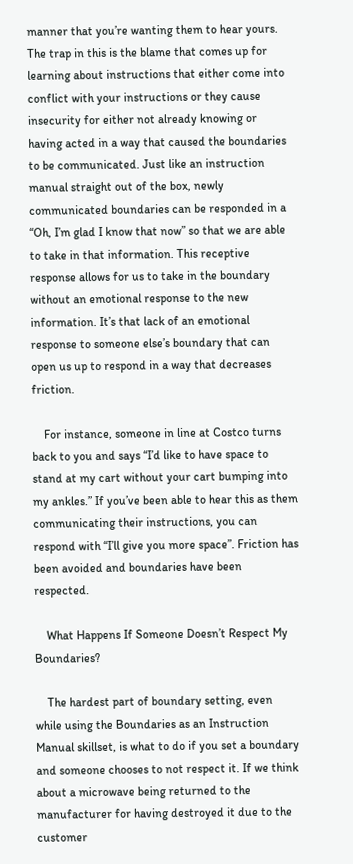manner that you’re wanting them to hear yours. The trap in this is the blame that comes up for learning about instructions that either come into conflict with your instructions or they cause insecurity for either not already knowing or having acted in a way that caused the boundaries to be communicated. Just like an instruction manual straight out of the box, newly communicated boundaries can be responded in a “Oh, I’m glad I know that now” so that we are able to take in that information. This receptive response allows for us to take in the boundary without an emotional response to the new information. It’s that lack of an emotional response to someone else’s boundary that can open us up to respond in a way that decreases friction.

    For instance, someone in line at Costco turns back to you and says “I’d like to have space to stand at my cart without your cart bumping into my ankles.” If you’ve been able to hear this as them communicating their instructions, you can respond with “I’ll give you more space”. Friction has been avoided and boundaries have been respected.

    What Happens If Someone Doesn’t Respect My Boundaries?

    The hardest part of boundary setting, even while using the Boundaries as an Instruction Manual skillset, is what to do if you set a boundary and someone chooses to not respect it. If we think about a microwave being returned to the manufacturer for having destroyed it due to the customer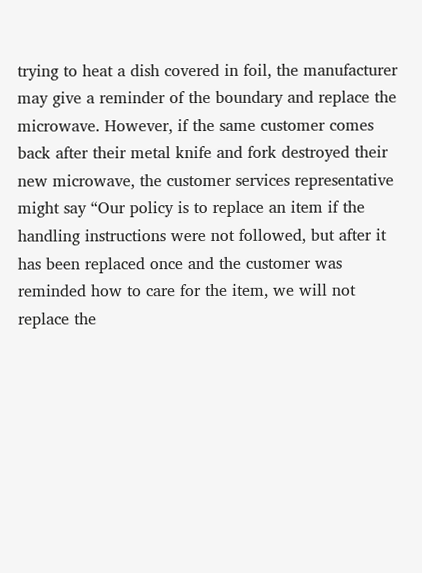trying to heat a dish covered in foil, the manufacturer may give a reminder of the boundary and replace the microwave. However, if the same customer comes back after their metal knife and fork destroyed their new microwave, the customer services representative might say “Our policy is to replace an item if the handling instructions were not followed, but after it has been replaced once and the customer was reminded how to care for the item, we will not replace the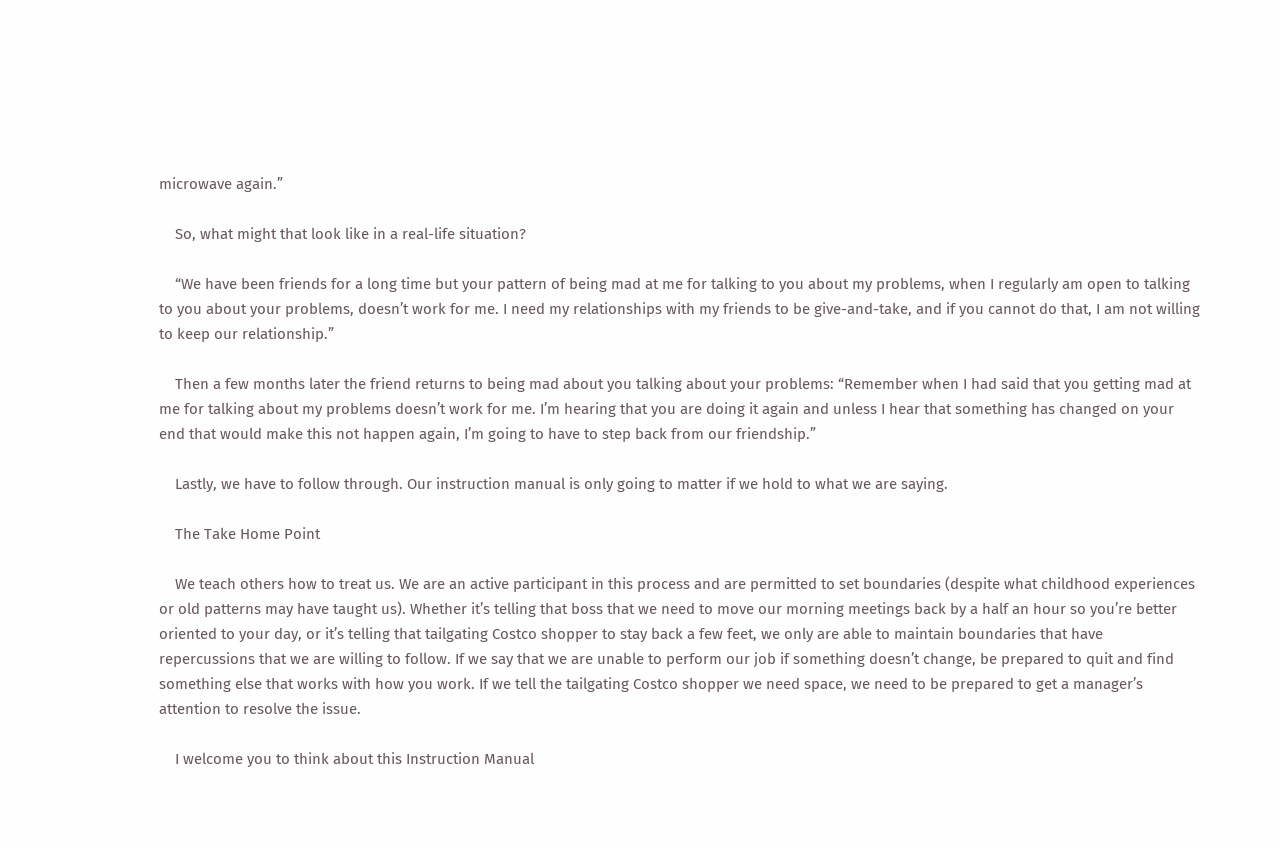microwave again.”

    So, what might that look like in a real-life situation?

    “We have been friends for a long time but your pattern of being mad at me for talking to you about my problems, when I regularly am open to talking to you about your problems, doesn’t work for me. I need my relationships with my friends to be give-and-take, and if you cannot do that, I am not willing to keep our relationship.”

    Then a few months later the friend returns to being mad about you talking about your problems: “Remember when I had said that you getting mad at me for talking about my problems doesn’t work for me. I’m hearing that you are doing it again and unless I hear that something has changed on your end that would make this not happen again, I’m going to have to step back from our friendship.”

    Lastly, we have to follow through. Our instruction manual is only going to matter if we hold to what we are saying.

    The Take Home Point

    We teach others how to treat us. We are an active participant in this process and are permitted to set boundaries (despite what childhood experiences or old patterns may have taught us). Whether it’s telling that boss that we need to move our morning meetings back by a half an hour so you’re better oriented to your day, or it’s telling that tailgating Costco shopper to stay back a few feet, we only are able to maintain boundaries that have repercussions that we are willing to follow. If we say that we are unable to perform our job if something doesn’t change, be prepared to quit and find something else that works with how you work. If we tell the tailgating Costco shopper we need space, we need to be prepared to get a manager’s attention to resolve the issue.

    I welcome you to think about this Instruction Manual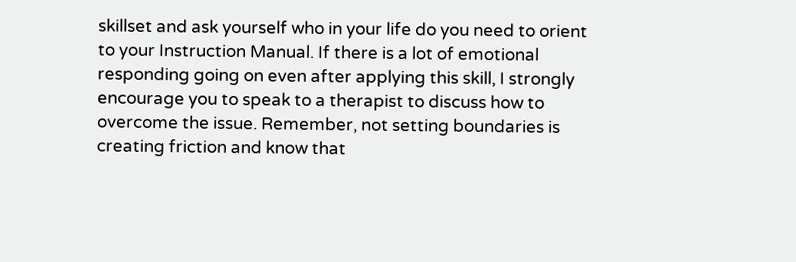skillset and ask yourself who in your life do you need to orient to your Instruction Manual. If there is a lot of emotional responding going on even after applying this skill, I strongly encourage you to speak to a therapist to discuss how to overcome the issue. Remember, not setting boundaries is creating friction and know that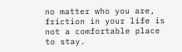no matter who you are, friction in your life is not a comfortable place to stay.